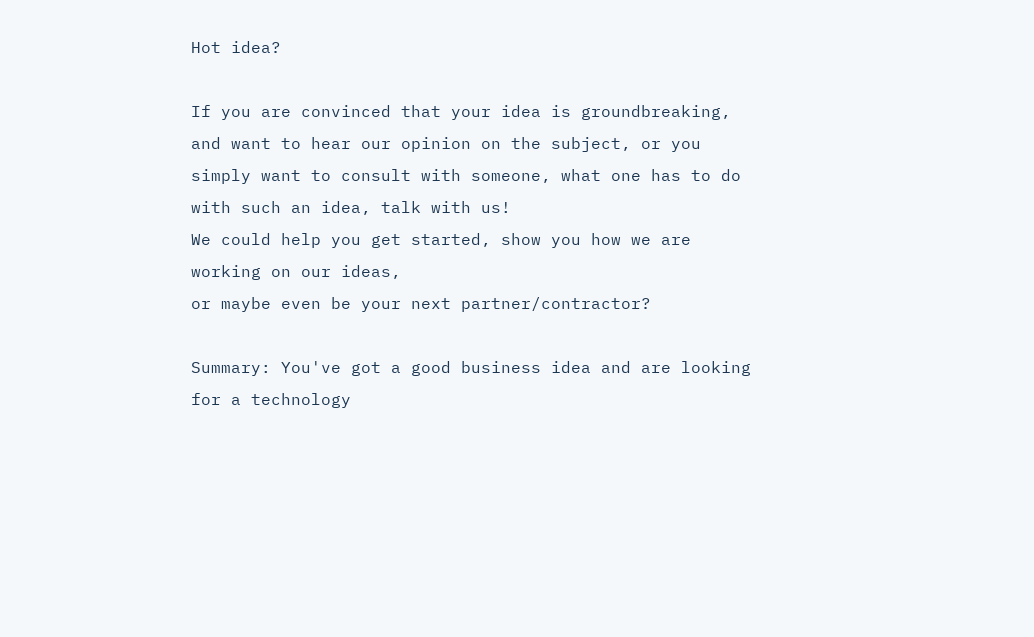Hot idea?

If you are convinced that your idea is groundbreaking, and want to hear our opinion on the subject, or you simply want to consult with someone, what one has to do with such an idea, talk with us!
We could help you get started, show you how we are working on our ideas,
or maybe even be your next partner/contractor?

Summary: You've got a good business idea and are looking for a technology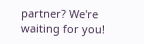partner? We're waiting for you!